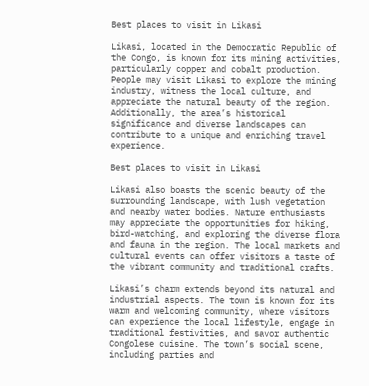Best places to visit in Likasi

Likasi, located in the Democratic Republic of the Congo, is known for its mining activities, particularly copper and cobalt production. People may visit Likasi to explore the mining industry, witness the local culture, and appreciate the natural beauty of the region. Additionally, the area’s historical significance and diverse landscapes can contribute to a unique and enriching travel experience.

Best places to visit in Likasi

Likasi also boasts the scenic beauty of the surrounding landscape, with lush vegetation and nearby water bodies. Nature enthusiasts may appreciate the opportunities for hiking, bird-watching, and exploring the diverse flora and fauna in the region. The local markets and cultural events can offer visitors a taste of the vibrant community and traditional crafts.

Likasi’s charm extends beyond its natural and industrial aspects. The town is known for its warm and welcoming community, where visitors can experience the local lifestyle, engage in traditional festivities, and savor authentic Congolese cuisine. The town’s social scene, including parties and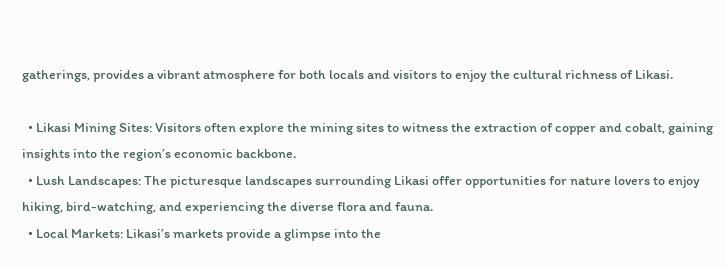gatherings, provides a vibrant atmosphere for both locals and visitors to enjoy the cultural richness of Likasi.

  • Likasi Mining Sites: Visitors often explore the mining sites to witness the extraction of copper and cobalt, gaining insights into the region’s economic backbone.
  • Lush Landscapes: The picturesque landscapes surrounding Likasi offer opportunities for nature lovers to enjoy hiking, bird-watching, and experiencing the diverse flora and fauna.
  • Local Markets: Likasi’s markets provide a glimpse into the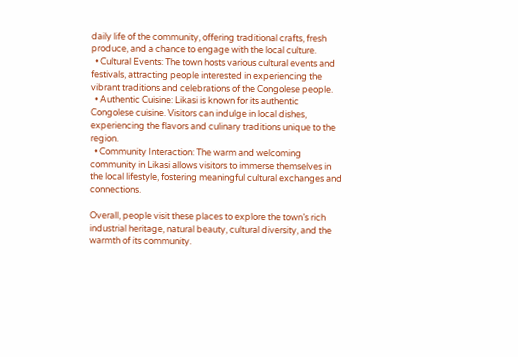daily life of the community, offering traditional crafts, fresh produce, and a chance to engage with the local culture.
  • Cultural Events: The town hosts various cultural events and festivals, attracting people interested in experiencing the vibrant traditions and celebrations of the Congolese people.
  • Authentic Cuisine: Likasi is known for its authentic Congolese cuisine. Visitors can indulge in local dishes, experiencing the flavors and culinary traditions unique to the region.
  • Community Interaction: The warm and welcoming community in Likasi allows visitors to immerse themselves in the local lifestyle, fostering meaningful cultural exchanges and connections.

Overall, people visit these places to explore the town’s rich industrial heritage, natural beauty, cultural diversity, and the warmth of its community.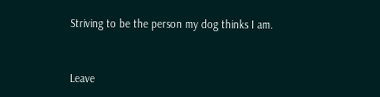Striving to be the person my dog thinks I am.


Leave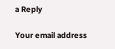a Reply

Your email address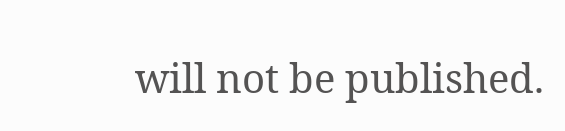will not be published.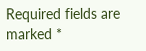Required fields are marked *